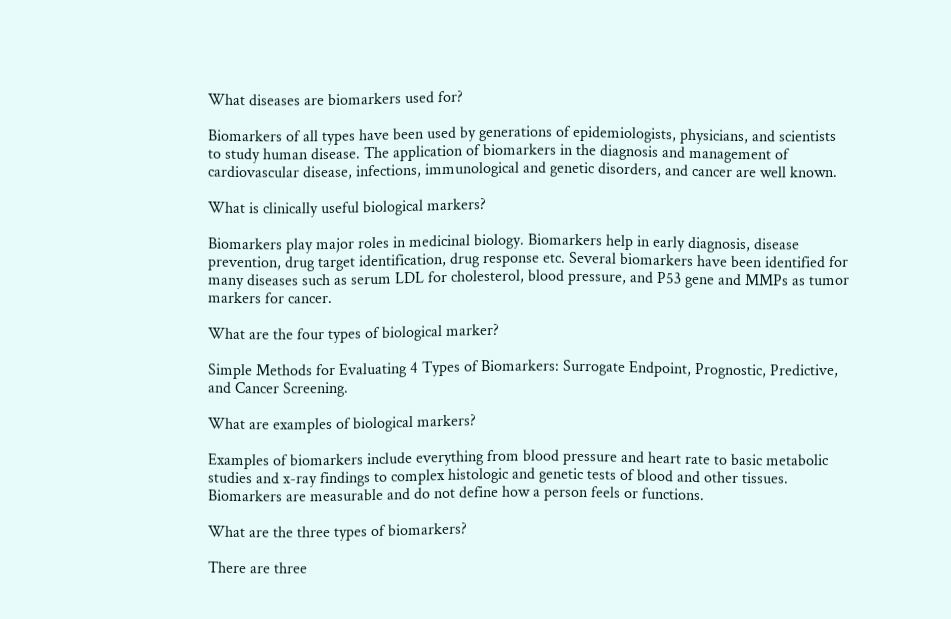What diseases are biomarkers used for?

Biomarkers of all types have been used by generations of epidemiologists, physicians, and scientists to study human disease. The application of biomarkers in the diagnosis and management of cardiovascular disease, infections, immunological and genetic disorders, and cancer are well known.

What is clinically useful biological markers?

Biomarkers play major roles in medicinal biology. Biomarkers help in early diagnosis, disease prevention, drug target identification, drug response etc. Several biomarkers have been identified for many diseases such as serum LDL for cholesterol, blood pressure, and P53 gene and MMPs as tumor markers for cancer.

What are the four types of biological marker?

Simple Methods for Evaluating 4 Types of Biomarkers: Surrogate Endpoint, Prognostic, Predictive, and Cancer Screening.

What are examples of biological markers?

Examples of biomarkers include everything from blood pressure and heart rate to basic metabolic studies and x-ray findings to complex histologic and genetic tests of blood and other tissues. Biomarkers are measurable and do not define how a person feels or functions.

What are the three types of biomarkers?

There are three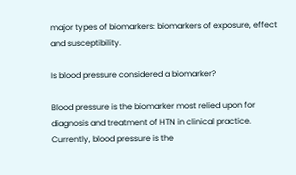major types of biomarkers: biomarkers of exposure, effect and susceptibility.

Is blood pressure considered a biomarker?

Blood pressure is the biomarker most relied upon for diagnosis and treatment of HTN in clinical practice. Currently, blood pressure is the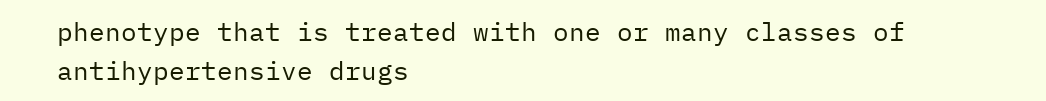phenotype that is treated with one or many classes of antihypertensive drugs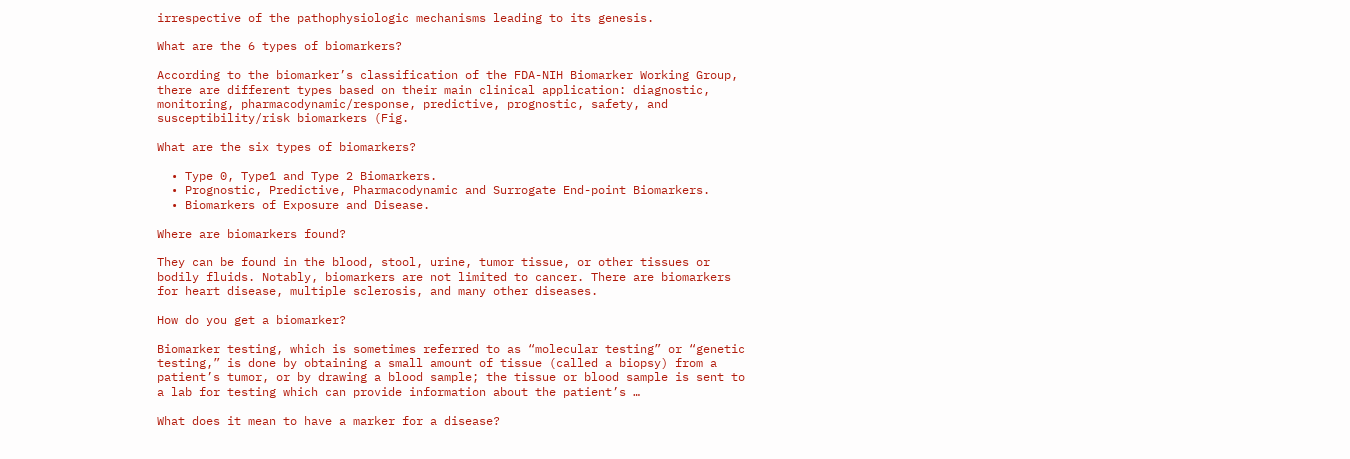irrespective of the pathophysiologic mechanisms leading to its genesis.

What are the 6 types of biomarkers?

According to the biomarker’s classification of the FDA-NIH Biomarker Working Group, there are different types based on their main clinical application: diagnostic, monitoring, pharmacodynamic/response, predictive, prognostic, safety, and susceptibility/risk biomarkers (Fig.

What are the six types of biomarkers?

  • Type 0, Type1 and Type 2 Biomarkers.
  • Prognostic, Predictive, Pharmacodynamic and Surrogate End-point Biomarkers.
  • Biomarkers of Exposure and Disease.

Where are biomarkers found?

They can be found in the blood, stool, urine, tumor tissue, or other tissues or bodily fluids. Notably, biomarkers are not limited to cancer. There are biomarkers for heart disease, multiple sclerosis, and many other diseases.

How do you get a biomarker?

Biomarker testing, which is sometimes referred to as “molecular testing” or “genetic testing,” is done by obtaining a small amount of tissue (called a biopsy) from a patient’s tumor, or by drawing a blood sample; the tissue or blood sample is sent to a lab for testing which can provide information about the patient’s …

What does it mean to have a marker for a disease?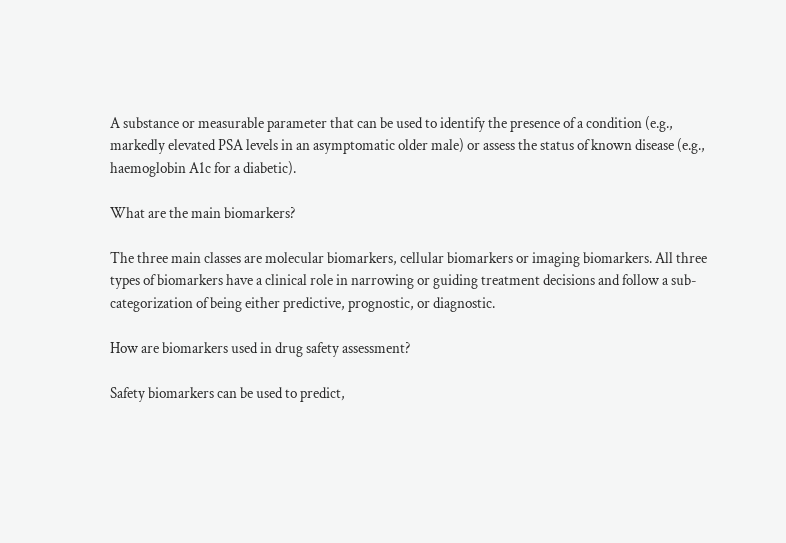A substance or measurable parameter that can be used to identify the presence of a condition (e.g., markedly elevated PSA levels in an asymptomatic older male) or assess the status of known disease (e.g., haemoglobin A1c for a diabetic).

What are the main biomarkers?

The three main classes are molecular biomarkers, cellular biomarkers or imaging biomarkers. All three types of biomarkers have a clinical role in narrowing or guiding treatment decisions and follow a sub-categorization of being either predictive, prognostic, or diagnostic.

How are biomarkers used in drug safety assessment?

Safety biomarkers can be used to predict,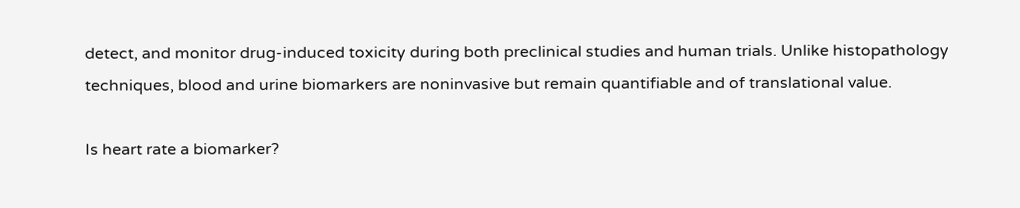detect, and monitor drug-induced toxicity during both preclinical studies and human trials. Unlike histopathology techniques, blood and urine biomarkers are noninvasive but remain quantifiable and of translational value.

Is heart rate a biomarker?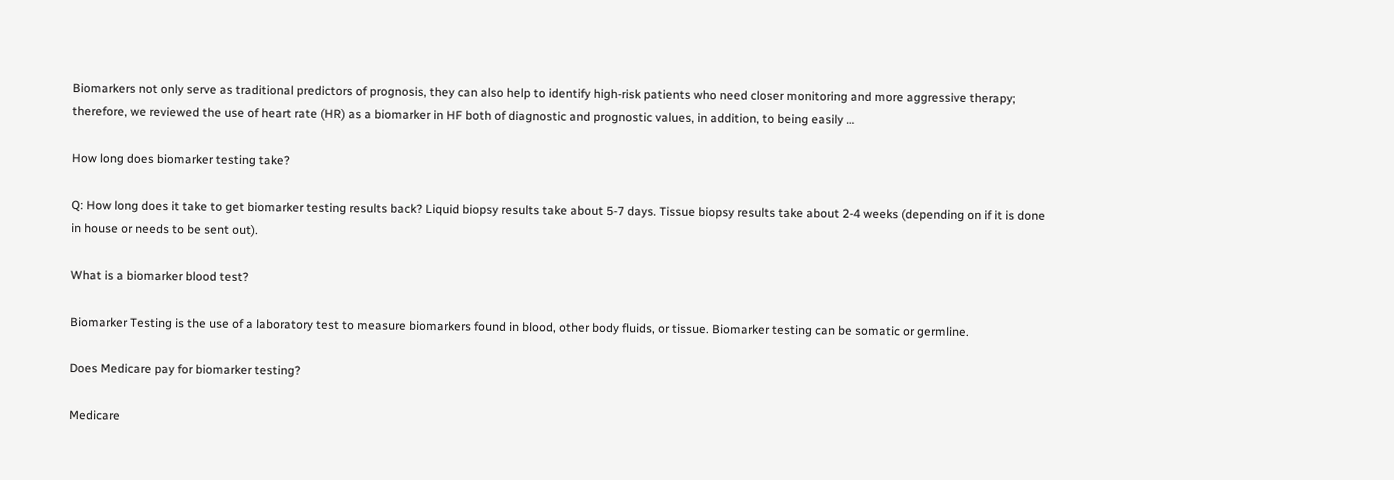Biomarkers not only serve as traditional predictors of prognosis, they can also help to identify high-risk patients who need closer monitoring and more aggressive therapy; therefore, we reviewed the use of heart rate (HR) as a biomarker in HF both of diagnostic and prognostic values, in addition, to being easily …

How long does biomarker testing take?

Q: How long does it take to get biomarker testing results back? Liquid biopsy results take about 5-7 days. Tissue biopsy results take about 2-4 weeks (depending on if it is done in house or needs to be sent out).

What is a biomarker blood test?

Biomarker Testing is the use of a laboratory test to measure biomarkers found in blood, other body fluids, or tissue. Biomarker testing can be somatic or germline.

Does Medicare pay for biomarker testing?

Medicare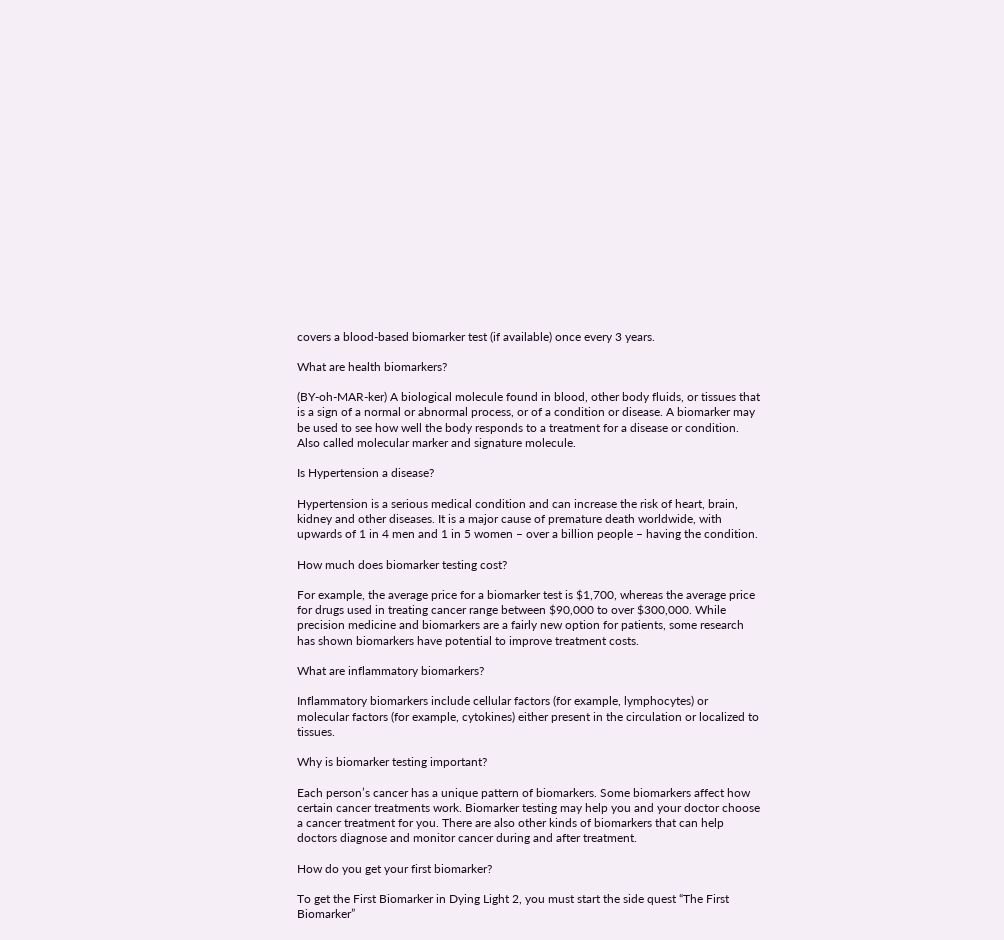covers a blood-based biomarker test (if available) once every 3 years.

What are health biomarkers?

(BY-oh-MAR-ker) A biological molecule found in blood, other body fluids, or tissues that is a sign of a normal or abnormal process, or of a condition or disease. A biomarker may be used to see how well the body responds to a treatment for a disease or condition. Also called molecular marker and signature molecule.

Is Hypertension a disease?

Hypertension is a serious medical condition and can increase the risk of heart, brain, kidney and other diseases. It is a major cause of premature death worldwide, with upwards of 1 in 4 men and 1 in 5 women – over a billion people – having the condition.

How much does biomarker testing cost?

For example, the average price for a biomarker test is $1,700, whereas the average price for drugs used in treating cancer range between $90,000 to over $300,000. While precision medicine and biomarkers are a fairly new option for patients, some research has shown biomarkers have potential to improve treatment costs.

What are inflammatory biomarkers?

Inflammatory biomarkers include cellular factors (for example, lymphocytes) or molecular factors (for example, cytokines) either present in the circulation or localized to tissues.

Why is biomarker testing important?

Each person’s cancer has a unique pattern of biomarkers. Some biomarkers affect how certain cancer treatments work. Biomarker testing may help you and your doctor choose a cancer treatment for you. There are also other kinds of biomarkers that can help doctors diagnose and monitor cancer during and after treatment.

How do you get your first biomarker?

To get the First Biomarker in Dying Light 2, you must start the side quest “The First Biomarker”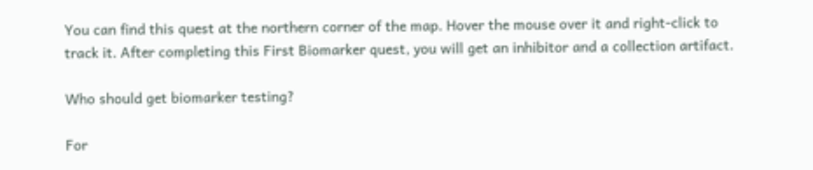You can find this quest at the northern corner of the map. Hover the mouse over it and right-click to track it. After completing this First Biomarker quest, you will get an inhibitor and a collection artifact.

Who should get biomarker testing?

For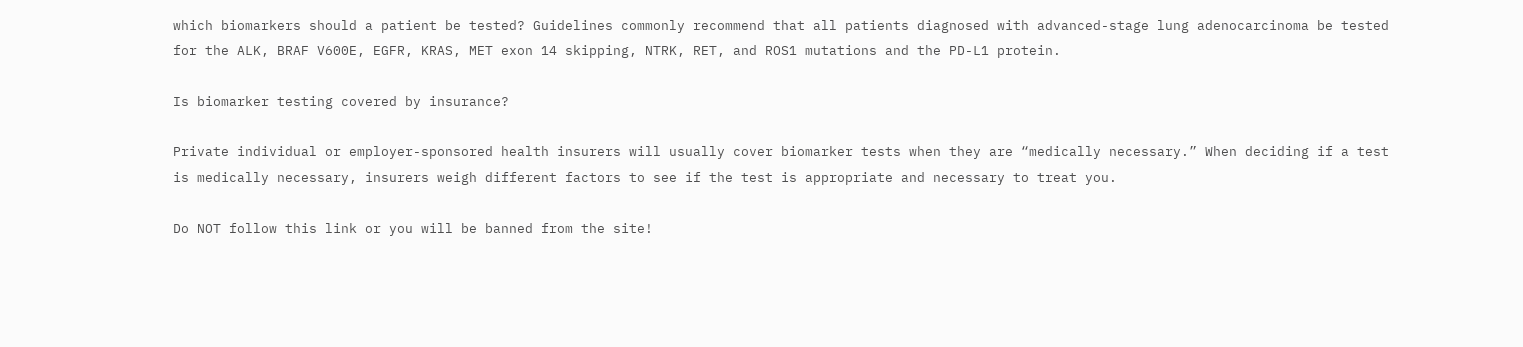which biomarkers should a patient be tested? Guidelines commonly recommend that all patients diagnosed with advanced-stage lung adenocarcinoma be tested for the ALK, BRAF V600E, EGFR, KRAS, MET exon 14 skipping, NTRK, RET, and ROS1 mutations and the PD-L1 protein.

Is biomarker testing covered by insurance?

Private individual or employer-sponsored health insurers will usually cover biomarker tests when they are “medically necessary.” When deciding if a test is medically necessary, insurers weigh different factors to see if the test is appropriate and necessary to treat you.

Do NOT follow this link or you will be banned from the site!